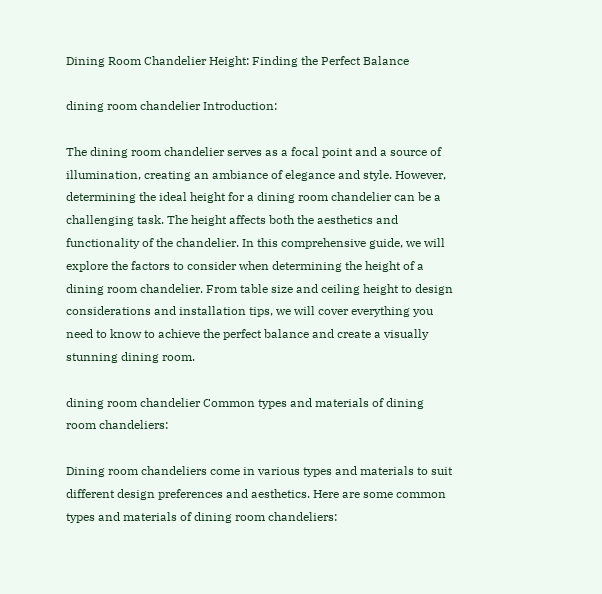Dining Room Chandelier Height: Finding the Perfect Balance

dining room chandelier Introduction:

The dining room chandelier serves as a focal point and a source of illumination, creating an ambiance of elegance and style. However, determining the ideal height for a dining room chandelier can be a challenging task. The height affects both the aesthetics and functionality of the chandelier. In this comprehensive guide, we will explore the factors to consider when determining the height of a dining room chandelier. From table size and ceiling height to design considerations and installation tips, we will cover everything you need to know to achieve the perfect balance and create a visually stunning dining room.

dining room chandelier Common types and materials of dining room chandeliers:

Dining room chandeliers come in various types and materials to suit different design preferences and aesthetics. Here are some common types and materials of dining room chandeliers: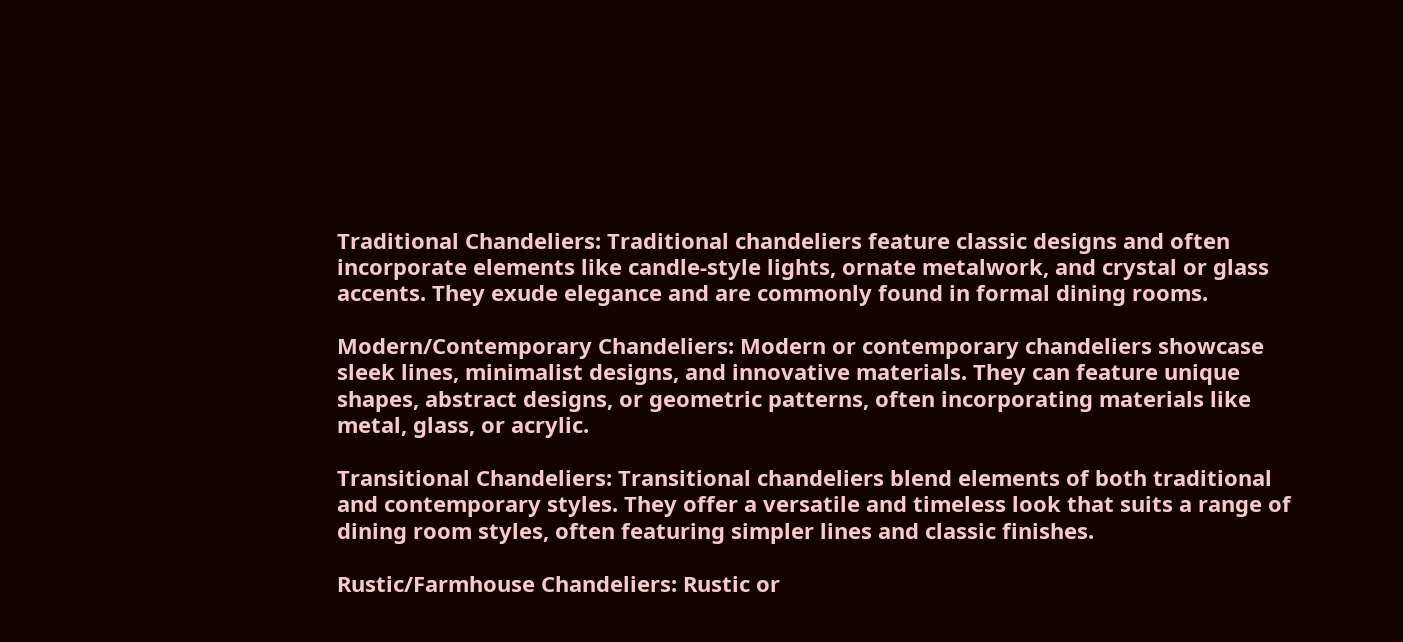Traditional Chandeliers: Traditional chandeliers feature classic designs and often incorporate elements like candle-style lights, ornate metalwork, and crystal or glass accents. They exude elegance and are commonly found in formal dining rooms.

Modern/Contemporary Chandeliers: Modern or contemporary chandeliers showcase sleek lines, minimalist designs, and innovative materials. They can feature unique shapes, abstract designs, or geometric patterns, often incorporating materials like metal, glass, or acrylic.

Transitional Chandeliers: Transitional chandeliers blend elements of both traditional and contemporary styles. They offer a versatile and timeless look that suits a range of dining room styles, often featuring simpler lines and classic finishes.

Rustic/Farmhouse Chandeliers: Rustic or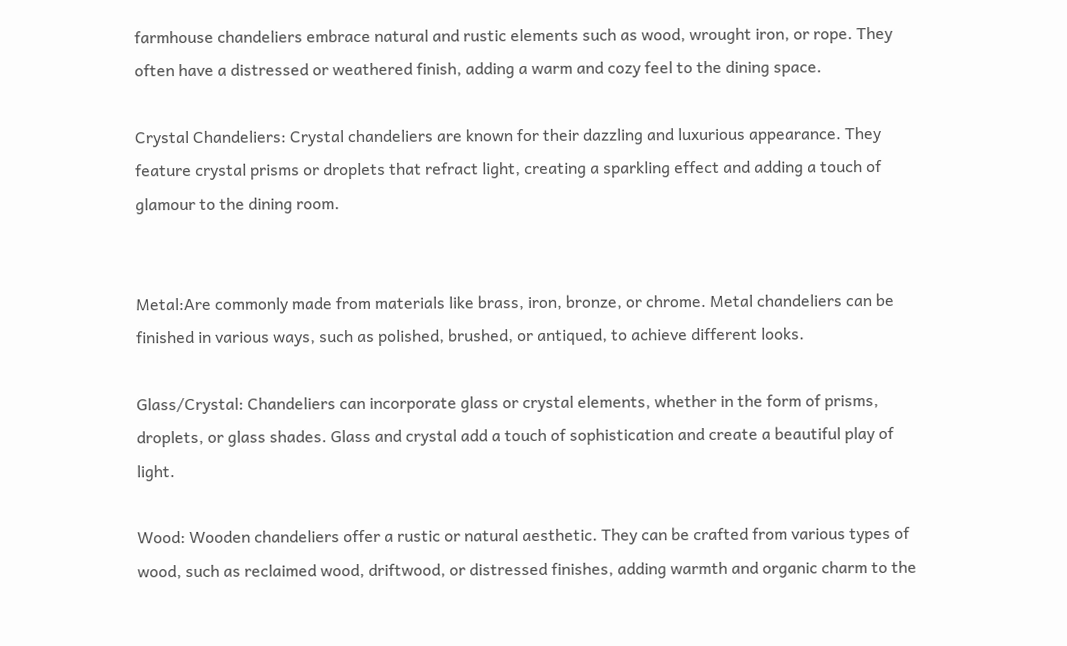farmhouse chandeliers embrace natural and rustic elements such as wood, wrought iron, or rope. They often have a distressed or weathered finish, adding a warm and cozy feel to the dining space.

Crystal Chandeliers: Crystal chandeliers are known for their dazzling and luxurious appearance. They feature crystal prisms or droplets that refract light, creating a sparkling effect and adding a touch of glamour to the dining room.


Metal:Are commonly made from materials like brass, iron, bronze, or chrome. Metal chandeliers can be finished in various ways, such as polished, brushed, or antiqued, to achieve different looks.

Glass/Crystal: Chandeliers can incorporate glass or crystal elements, whether in the form of prisms, droplets, or glass shades. Glass and crystal add a touch of sophistication and create a beautiful play of light.

Wood: Wooden chandeliers offer a rustic or natural aesthetic. They can be crafted from various types of wood, such as reclaimed wood, driftwood, or distressed finishes, adding warmth and organic charm to the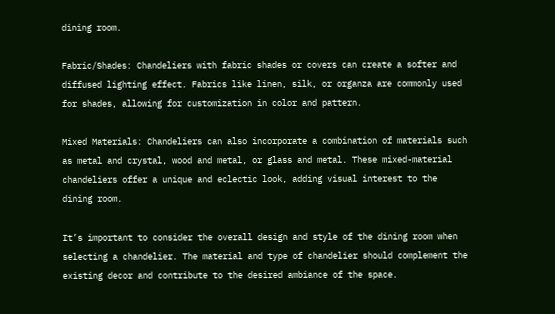dining room.

Fabric/Shades: Chandeliers with fabric shades or covers can create a softer and diffused lighting effect. Fabrics like linen, silk, or organza are commonly used for shades, allowing for customization in color and pattern.

Mixed Materials: Chandeliers can also incorporate a combination of materials such as metal and crystal, wood and metal, or glass and metal. These mixed-material chandeliers offer a unique and eclectic look, adding visual interest to the dining room.

It’s important to consider the overall design and style of the dining room when selecting a chandelier. The material and type of chandelier should complement the existing decor and contribute to the desired ambiance of the space.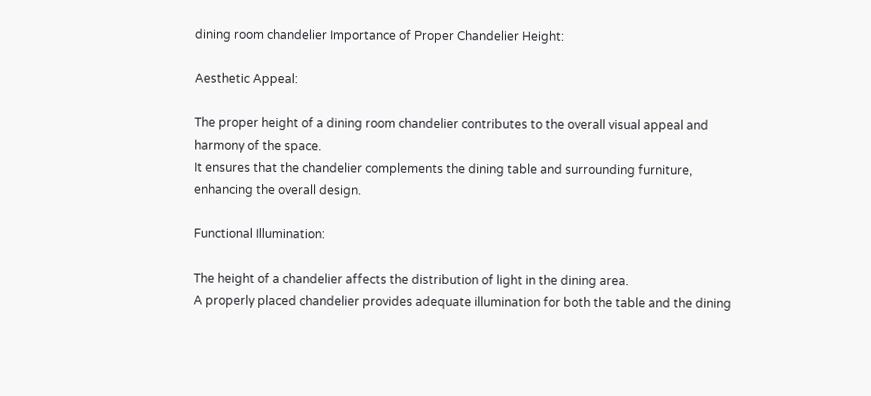dining room chandelier Importance of Proper Chandelier Height:

Aesthetic Appeal:

The proper height of a dining room chandelier contributes to the overall visual appeal and harmony of the space.
It ensures that the chandelier complements the dining table and surrounding furniture, enhancing the overall design.

Functional Illumination:

The height of a chandelier affects the distribution of light in the dining area.
A properly placed chandelier provides adequate illumination for both the table and the dining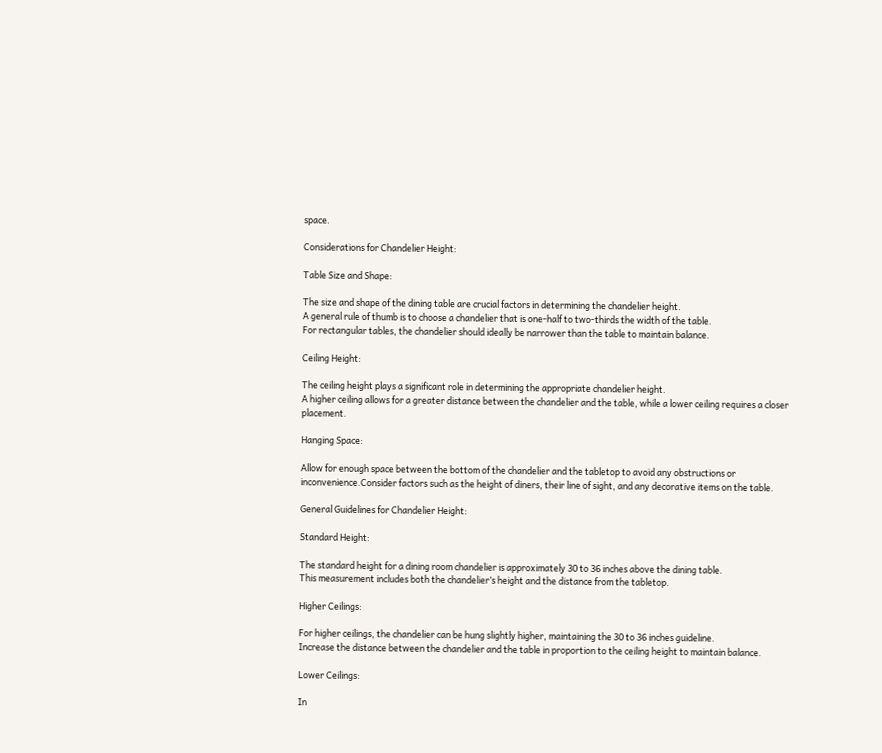space.

Considerations for Chandelier Height:

Table Size and Shape:

The size and shape of the dining table are crucial factors in determining the chandelier height.
A general rule of thumb is to choose a chandelier that is one-half to two-thirds the width of the table.
For rectangular tables, the chandelier should ideally be narrower than the table to maintain balance.

Ceiling Height:

The ceiling height plays a significant role in determining the appropriate chandelier height.
A higher ceiling allows for a greater distance between the chandelier and the table, while a lower ceiling requires a closer placement.

Hanging Space:

Allow for enough space between the bottom of the chandelier and the tabletop to avoid any obstructions or inconvenience.Consider factors such as the height of diners, their line of sight, and any decorative items on the table.

General Guidelines for Chandelier Height:

Standard Height:

The standard height for a dining room chandelier is approximately 30 to 36 inches above the dining table.
This measurement includes both the chandelier’s height and the distance from the tabletop.

Higher Ceilings:

For higher ceilings, the chandelier can be hung slightly higher, maintaining the 30 to 36 inches guideline.
Increase the distance between the chandelier and the table in proportion to the ceiling height to maintain balance.

Lower Ceilings:

In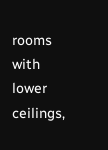rooms with lower ceilings,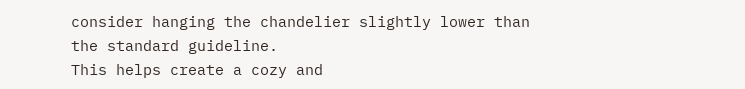consider hanging the chandelier slightly lower than the standard guideline.
This helps create a cozy and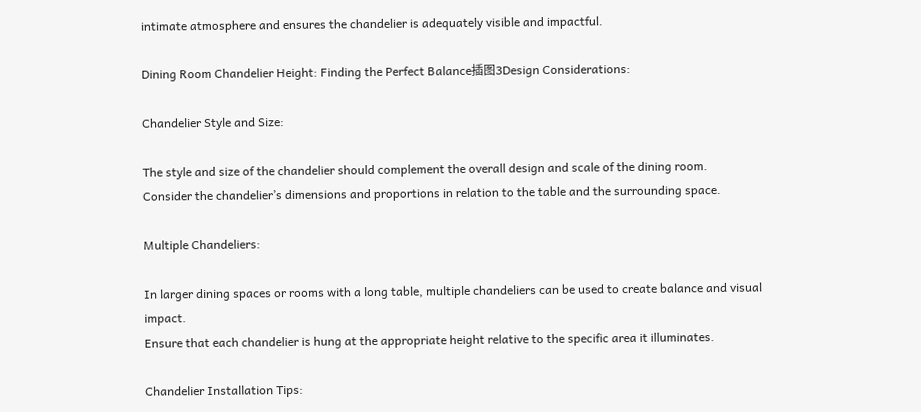intimate atmosphere and ensures the chandelier is adequately visible and impactful.

Dining Room Chandelier Height: Finding the Perfect Balance插图3Design Considerations:

Chandelier Style and Size:

The style and size of the chandelier should complement the overall design and scale of the dining room.
Consider the chandelier’s dimensions and proportions in relation to the table and the surrounding space.

Multiple Chandeliers:

In larger dining spaces or rooms with a long table, multiple chandeliers can be used to create balance and visual impact.
Ensure that each chandelier is hung at the appropriate height relative to the specific area it illuminates.

Chandelier Installation Tips: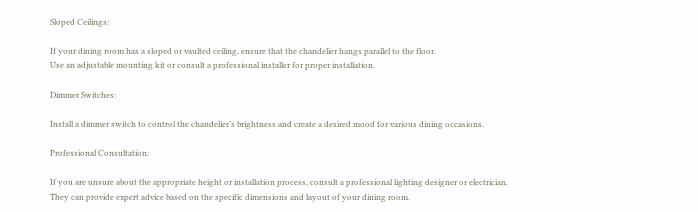Sloped Ceilings:

If your dining room has a sloped or vaulted ceiling, ensure that the chandelier hangs parallel to the floor.
Use an adjustable mounting kit or consult a professional installer for proper installation.

Dimmer Switches:

Install a dimmer switch to control the chandelier’s brightness and create a desired mood for various dining occasions.

Professional Consultation:

If you are unsure about the appropriate height or installation process, consult a professional lighting designer or electrician.
They can provide expert advice based on the specific dimensions and layout of your dining room.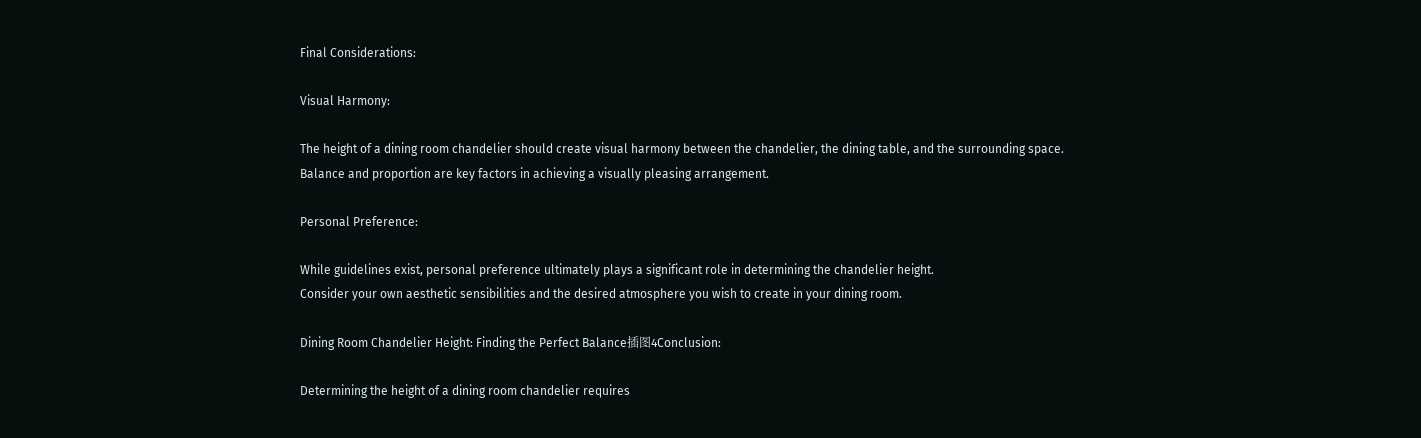Final Considerations:

Visual Harmony:

The height of a dining room chandelier should create visual harmony between the chandelier, the dining table, and the surrounding space.
Balance and proportion are key factors in achieving a visually pleasing arrangement.

Personal Preference:

While guidelines exist, personal preference ultimately plays a significant role in determining the chandelier height.
Consider your own aesthetic sensibilities and the desired atmosphere you wish to create in your dining room.

Dining Room Chandelier Height: Finding the Perfect Balance插图4Conclusion:

Determining the height of a dining room chandelier requires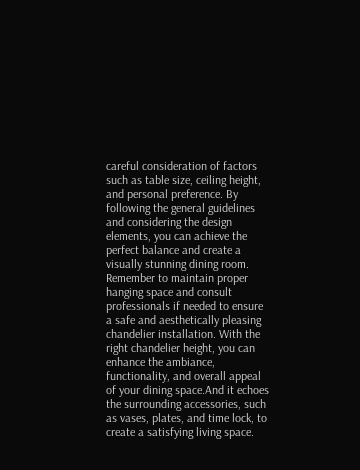careful consideration of factors such as table size, ceiling height, and personal preference. By following the general guidelines and considering the design elements, you can achieve the perfect balance and create a visually stunning dining room. Remember to maintain proper hanging space and consult professionals if needed to ensure a safe and aesthetically pleasing chandelier installation. With the right chandelier height, you can enhance the ambiance, functionality, and overall appeal of your dining space.And it echoes the surrounding accessories, such as vases, plates, and time lock, to create a satisfying living space.